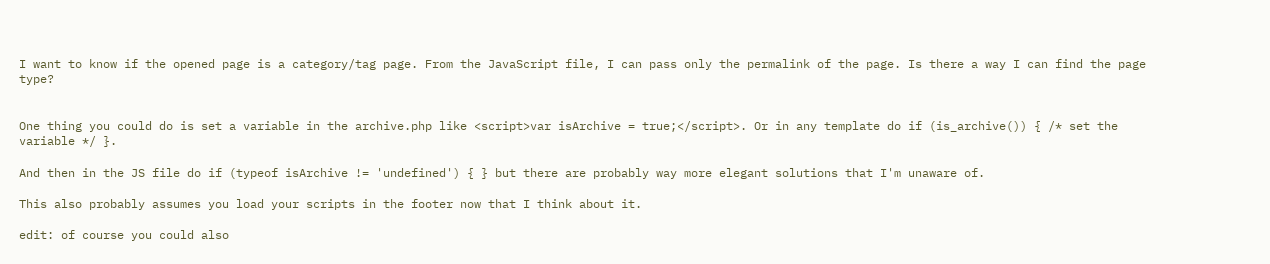I want to know if the opened page is a category/tag page. From the JavaScript file, I can pass only the permalink of the page. Is there a way I can find the page type?


One thing you could do is set a variable in the archive.php like <script>var isArchive = true;</script>. Or in any template do if (is_archive()) { /* set the variable */ }.

And then in the JS file do if (typeof isArchive != 'undefined') { } but there are probably way more elegant solutions that I'm unaware of.

This also probably assumes you load your scripts in the footer now that I think about it.

edit: of course you could also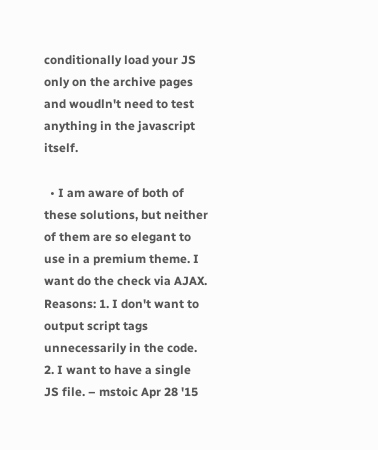conditionally load your JS only on the archive pages and woudln't need to test anything in the javascript itself.

  • I am aware of both of these solutions, but neither of them are so elegant to use in a premium theme. I want do the check via AJAX. Reasons: 1. I don't want to output script tags unnecessarily in the code. 2. I want to have a single JS file. – mstoic Apr 28 '15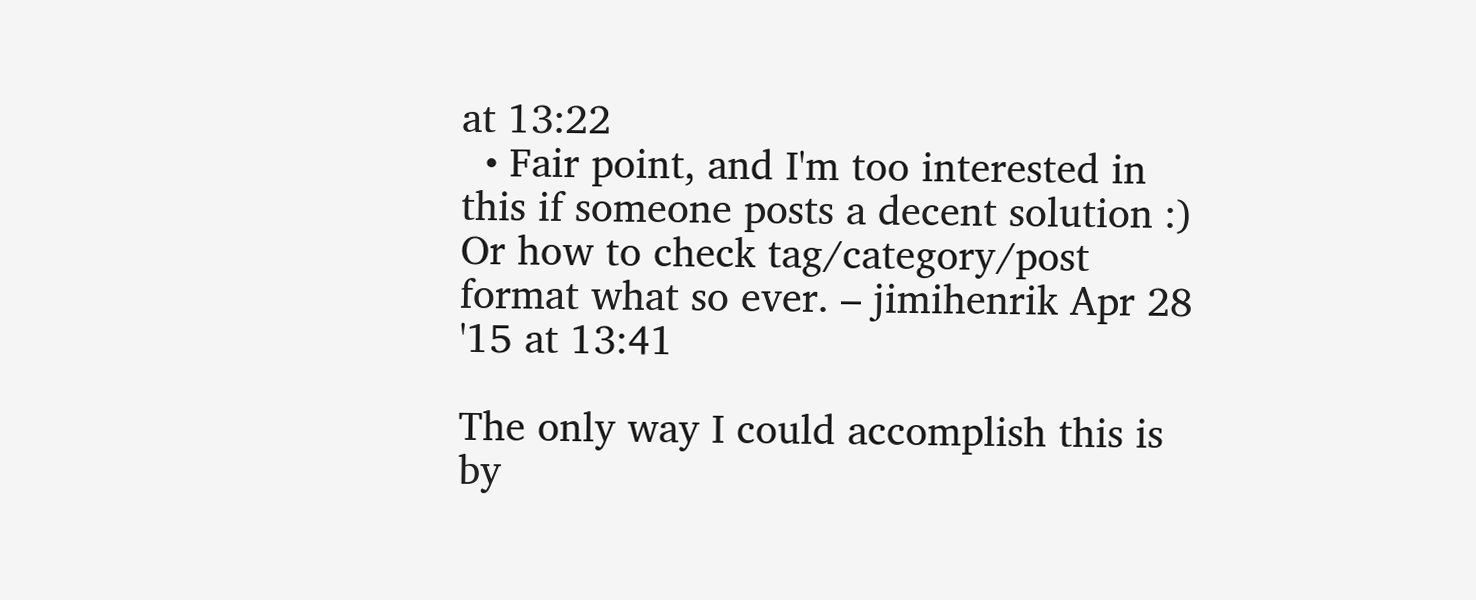at 13:22
  • Fair point, and I'm too interested in this if someone posts a decent solution :) Or how to check tag/category/post format what so ever. – jimihenrik Apr 28 '15 at 13:41

The only way I could accomplish this is by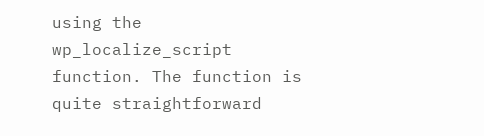using the wp_localize_script function. The function is quite straightforward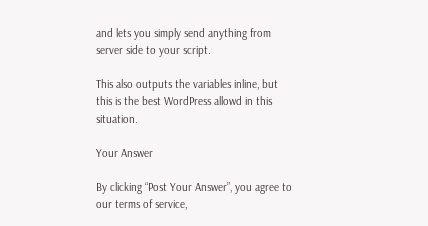and lets you simply send anything from server side to your script.

This also outputs the variables inline, but this is the best WordPress allowd in this situation.

Your Answer

By clicking “Post Your Answer”, you agree to our terms of service,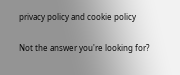privacy policy and cookie policy

Not the answer you're looking for?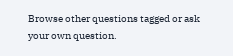Browse other questions tagged or ask your own question.